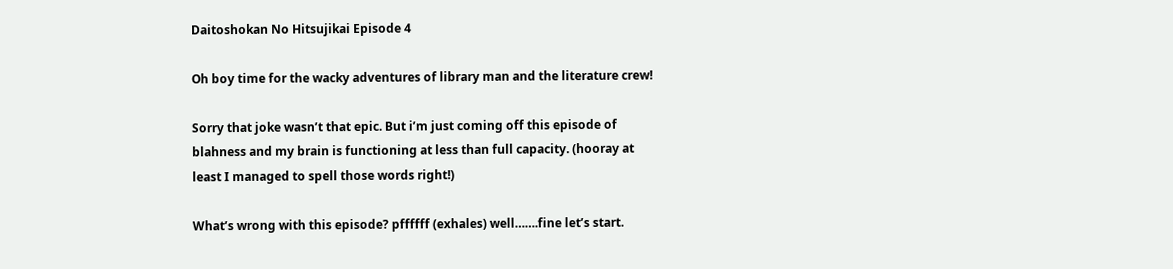Daitoshokan No Hitsujikai Episode 4

Oh boy time for the wacky adventures of library man and the literature crew!

Sorry that joke wasn’t that epic. But i’m just coming off this episode of blahness and my brain is functioning at less than full capacity. (hooray at least I managed to spell those words right!)

What’s wrong with this episode? pffffff (exhales) well…….fine let’s start.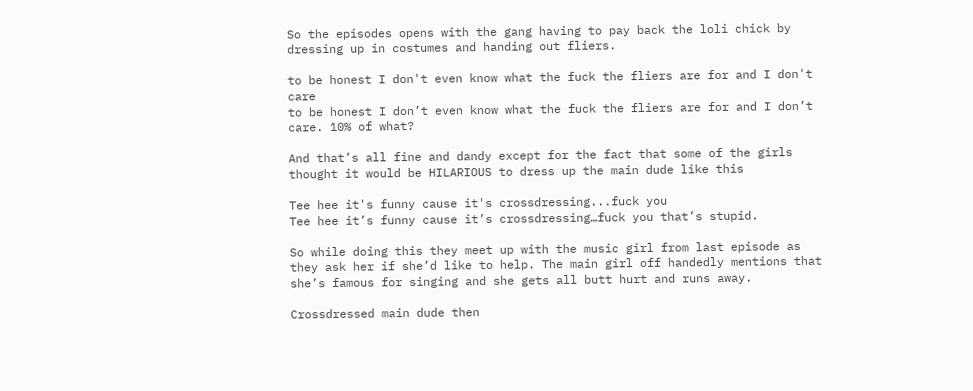So the episodes opens with the gang having to pay back the loli chick by dressing up in costumes and handing out fliers.

to be honest I don't even know what the fuck the fliers are for and I don't care
to be honest I don’t even know what the fuck the fliers are for and I don’t care. 10% of what?

And that’s all fine and dandy except for the fact that some of the girls thought it would be HILARIOUS to dress up the main dude like this

Tee hee it's funny cause it's crossdressing...fuck you
Tee hee it’s funny cause it’s crossdressing…fuck you that’s stupid.

So while doing this they meet up with the music girl from last episode as they ask her if she’d like to help. The main girl off handedly mentions that she’s famous for singing and she gets all butt hurt and runs away.

Crossdressed main dude then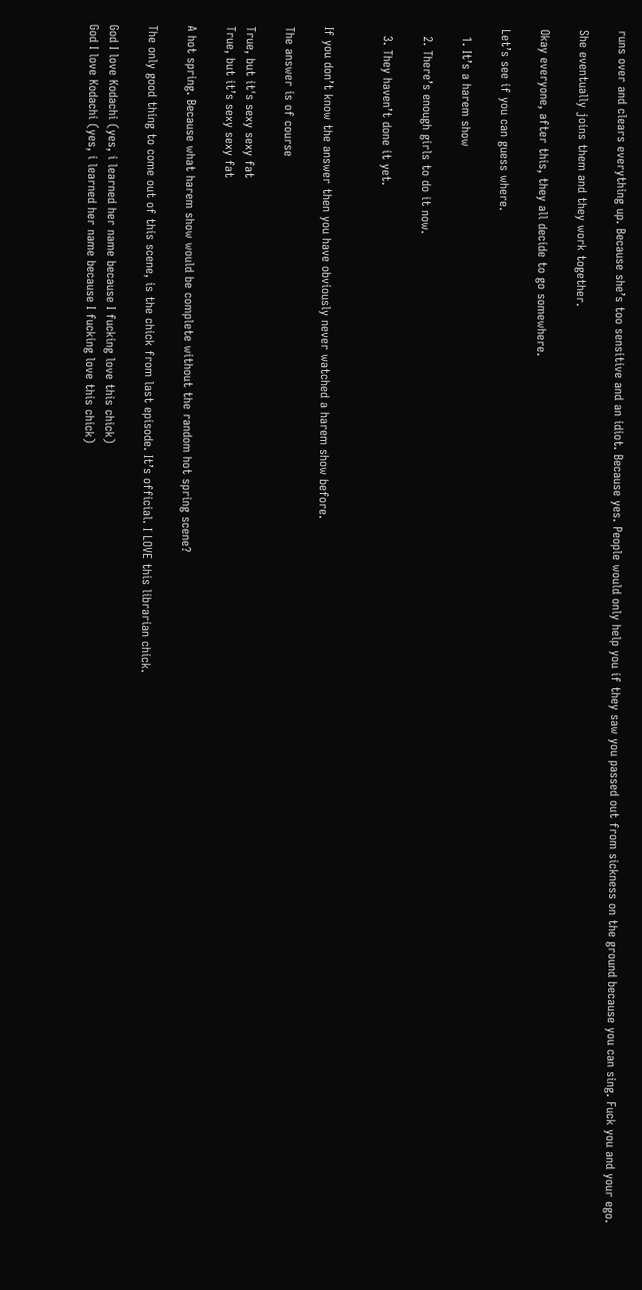runs over and clears everything up. Because she’s too sensitive and an idiot. Because yes. People would only help you if they saw you passed out from sickness on the ground because you can sing. Fuck you and your ego.

She eventually joins them and they work together.

Okay everyone, after this, they all decide to go somewhere.

Let’s see if you can guess where.

  1. It’s a harem show

  2. There’s enough girls to do it now.

  3. They haven’t done it yet.


If you don’t know the answer then you have obviously never watched a harem show before.

The answer is of course

True, but it's sexy sexy fat
True, but it’s sexy sexy fat

A hot spring. Because what harem show would be complete without the random hot spring scene?

The only good thing to come out of this scene, is the chick from last episode. It’s official. I LOVE this librarian chick.

God I love Kodachi (yes, i learned her name because I fucking love this chick)
God I love Kodachi (yes, i learned her name because I fucking love this chick)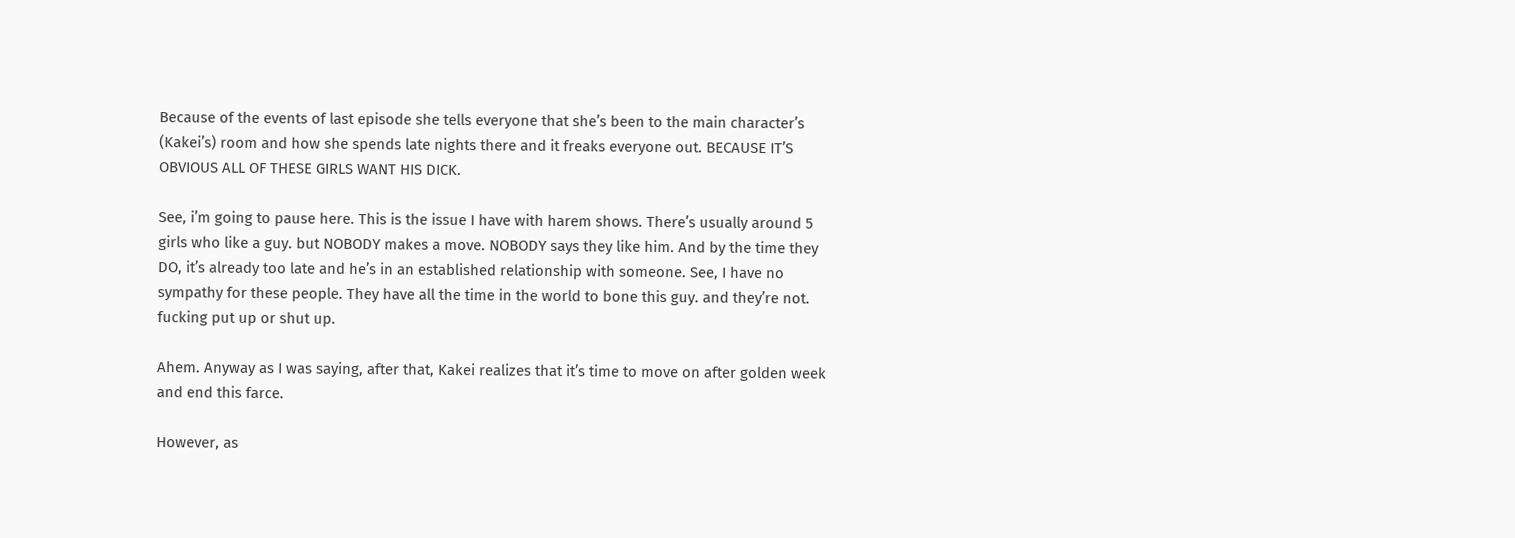Because of the events of last episode she tells everyone that she’s been to the main character’s (Kakei’s) room and how she spends late nights there and it freaks everyone out. BECAUSE IT’S OBVIOUS ALL OF THESE GIRLS WANT HIS DICK.

See, i’m going to pause here. This is the issue I have with harem shows. There’s usually around 5 girls who like a guy. but NOBODY makes a move. NOBODY says they like him. And by the time they DO, it’s already too late and he’s in an established relationship with someone. See, I have no sympathy for these people. They have all the time in the world to bone this guy. and they’re not. fucking put up or shut up.

Ahem. Anyway as I was saying, after that, Kakei realizes that it’s time to move on after golden week and end this farce.

However, as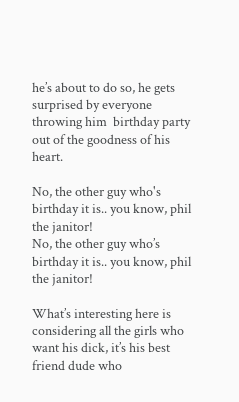he’s about to do so, he gets surprised by everyone throwing him  birthday party out of the goodness of his heart.

No, the other guy who's birthday it is.. you know, phil the janitor!
No, the other guy who’s birthday it is.. you know, phil the janitor!

What’s interesting here is considering all the girls who want his dick, it’s his best friend dude who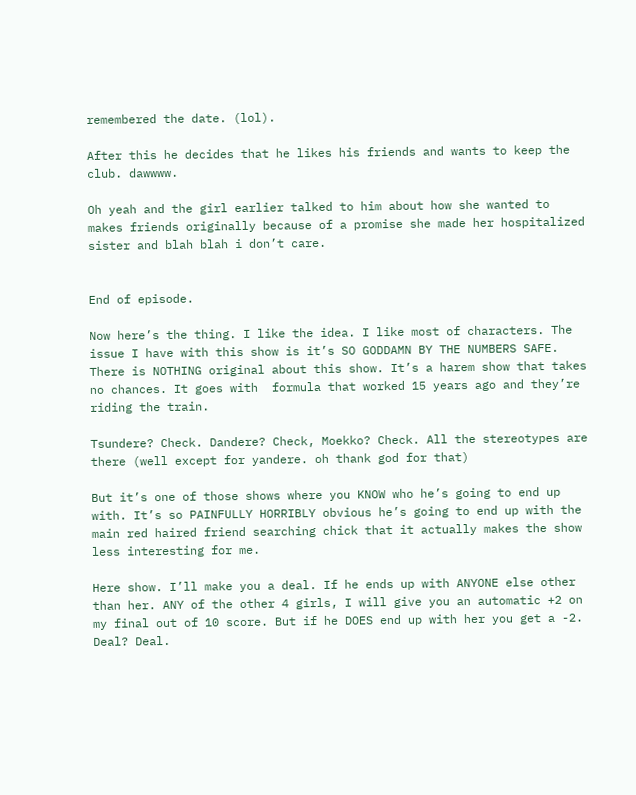remembered the date. (lol).

After this he decides that he likes his friends and wants to keep the club. dawwww.

Oh yeah and the girl earlier talked to him about how she wanted to makes friends originally because of a promise she made her hospitalized sister and blah blah i don’t care.


End of episode.

Now here’s the thing. I like the idea. I like most of characters. The issue I have with this show is it’s SO GODDAMN BY THE NUMBERS SAFE. There is NOTHING original about this show. It’s a harem show that takes no chances. It goes with  formula that worked 15 years ago and they’re riding the train.

Tsundere? Check. Dandere? Check, Moekko? Check. All the stereotypes are there (well except for yandere. oh thank god for that)

But it’s one of those shows where you KNOW who he’s going to end up with. It’s so PAINFULLY HORRIBLY obvious he’s going to end up with the main red haired friend searching chick that it actually makes the show less interesting for me.

Here show. I’ll make you a deal. If he ends up with ANYONE else other than her. ANY of the other 4 girls, I will give you an automatic +2 on my final out of 10 score. But if he DOES end up with her you get a -2. Deal? Deal.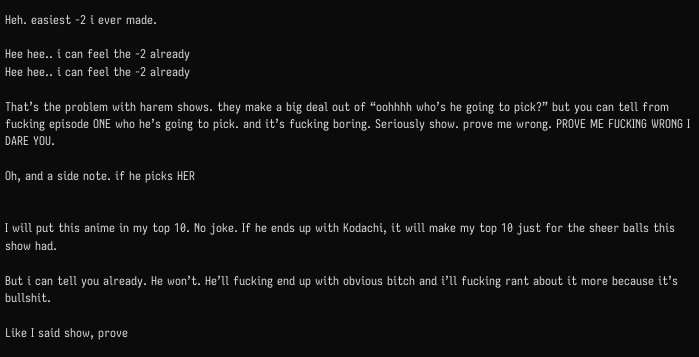Heh. easiest -2 i ever made.

Hee hee.. i can feel the -2 already
Hee hee.. i can feel the -2 already

That’s the problem with harem shows. they make a big deal out of “oohhhh who’s he going to pick?” but you can tell from fucking episode ONE who he’s going to pick. and it’s fucking boring. Seriously show. prove me wrong. PROVE ME FUCKING WRONG I DARE YOU.

Oh, and a side note. if he picks HER


I will put this anime in my top 10. No joke. If he ends up with Kodachi, it will make my top 10 just for the sheer balls this show had.

But i can tell you already. He won’t. He’ll fucking end up with obvious bitch and i’ll fucking rant about it more because it’s bullshit.

Like I said show, prove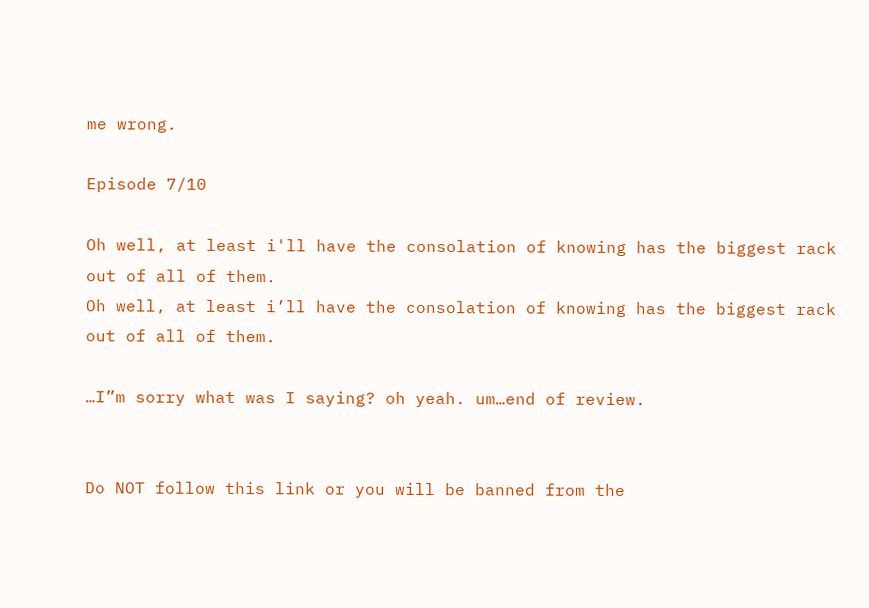me wrong.

Episode 7/10

Oh well, at least i'll have the consolation of knowing has the biggest rack out of all of them.
Oh well, at least i’ll have the consolation of knowing has the biggest rack out of all of them.

…I”m sorry what was I saying? oh yeah. um…end of review.


Do NOT follow this link or you will be banned from the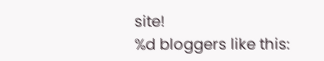site!
%d bloggers like this: